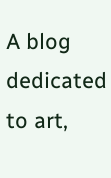A blog dedicated to art,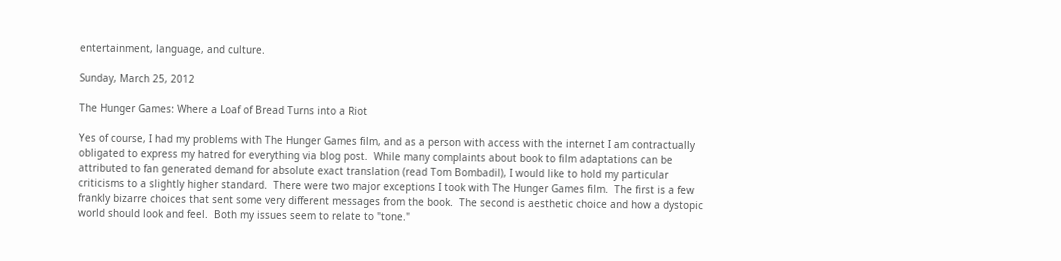entertainment, language, and culture.

Sunday, March 25, 2012

The Hunger Games: Where a Loaf of Bread Turns into a Riot

Yes of course, I had my problems with The Hunger Games film, and as a person with access with the internet I am contractually obligated to express my hatred for everything via blog post.  While many complaints about book to film adaptations can be attributed to fan generated demand for absolute exact translation (read Tom Bombadil), I would like to hold my particular criticisms to a slightly higher standard.  There were two major exceptions I took with The Hunger Games film.  The first is a few frankly bizarre choices that sent some very different messages from the book.  The second is aesthetic choice and how a dystopic world should look and feel.  Both my issues seem to relate to "tone."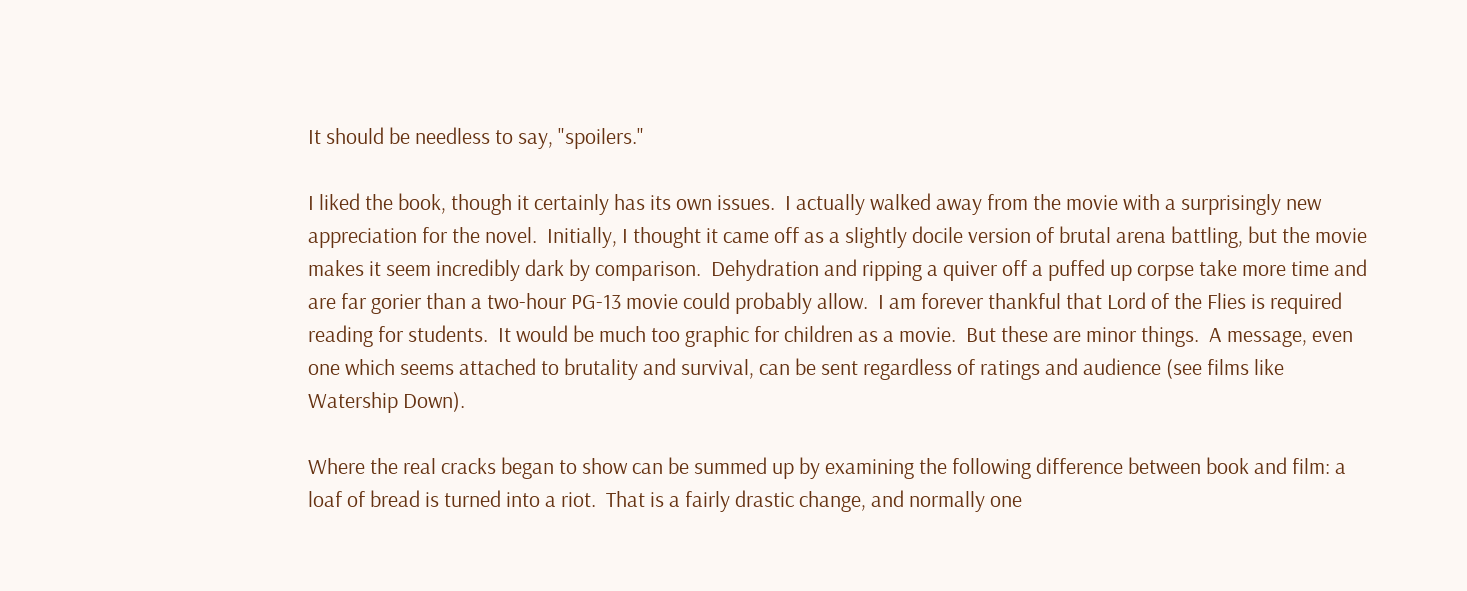It should be needless to say, "spoilers."

I liked the book, though it certainly has its own issues.  I actually walked away from the movie with a surprisingly new appreciation for the novel.  Initially, I thought it came off as a slightly docile version of brutal arena battling, but the movie makes it seem incredibly dark by comparison.  Dehydration and ripping a quiver off a puffed up corpse take more time and are far gorier than a two-hour PG-13 movie could probably allow.  I am forever thankful that Lord of the Flies is required reading for students.  It would be much too graphic for children as a movie.  But these are minor things.  A message, even one which seems attached to brutality and survival, can be sent regardless of ratings and audience (see films like Watership Down).

Where the real cracks began to show can be summed up by examining the following difference between book and film: a loaf of bread is turned into a riot.  That is a fairly drastic change, and normally one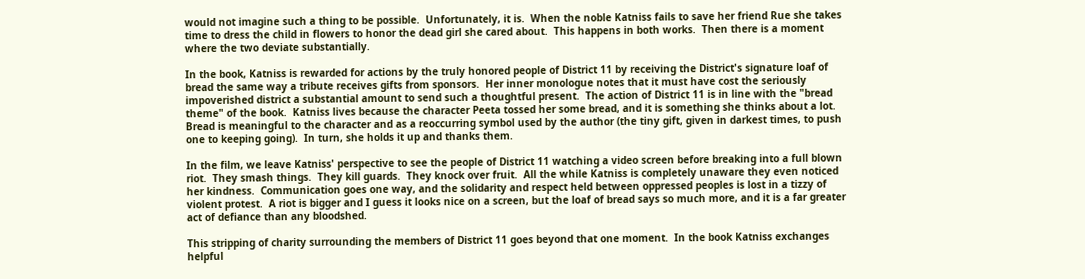would not imagine such a thing to be possible.  Unfortunately, it is.  When the noble Katniss fails to save her friend Rue she takes time to dress the child in flowers to honor the dead girl she cared about.  This happens in both works.  Then there is a moment where the two deviate substantially.

In the book, Katniss is rewarded for actions by the truly honored people of District 11 by receiving the District's signature loaf of bread the same way a tribute receives gifts from sponsors.  Her inner monologue notes that it must have cost the seriously impoverished district a substantial amount to send such a thoughtful present.  The action of District 11 is in line with the "bread theme" of the book.  Katniss lives because the character Peeta tossed her some bread, and it is something she thinks about a lot.  Bread is meaningful to the character and as a reoccurring symbol used by the author (the tiny gift, given in darkest times, to push one to keeping going).  In turn, she holds it up and thanks them.

In the film, we leave Katniss' perspective to see the people of District 11 watching a video screen before breaking into a full blown riot.  They smash things.  They kill guards.  They knock over fruit.  All the while Katniss is completely unaware they even noticed her kindness.  Communication goes one way, and the solidarity and respect held between oppressed peoples is lost in a tizzy of violent protest.  A riot is bigger and I guess it looks nice on a screen, but the loaf of bread says so much more, and it is a far greater act of defiance than any bloodshed.

This stripping of charity surrounding the members of District 11 goes beyond that one moment.  In the book Katniss exchanges helpful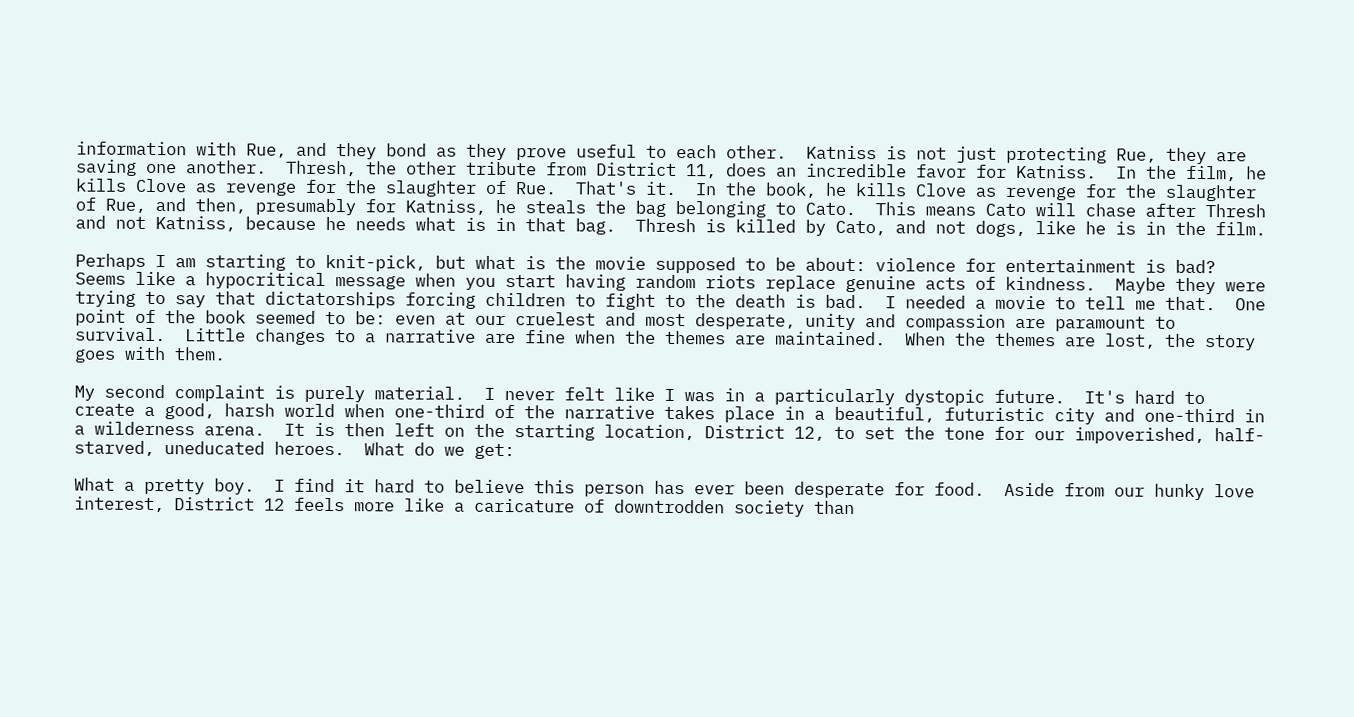information with Rue, and they bond as they prove useful to each other.  Katniss is not just protecting Rue, they are saving one another.  Thresh, the other tribute from District 11, does an incredible favor for Katniss.  In the film, he kills Clove as revenge for the slaughter of Rue.  That's it.  In the book, he kills Clove as revenge for the slaughter of Rue, and then, presumably for Katniss, he steals the bag belonging to Cato.  This means Cato will chase after Thresh and not Katniss, because he needs what is in that bag.  Thresh is killed by Cato, and not dogs, like he is in the film.

Perhaps I am starting to knit-pick, but what is the movie supposed to be about: violence for entertainment is bad?  Seems like a hypocritical message when you start having random riots replace genuine acts of kindness.  Maybe they were trying to say that dictatorships forcing children to fight to the death is bad.  I needed a movie to tell me that.  One point of the book seemed to be: even at our cruelest and most desperate, unity and compassion are paramount to survival.  Little changes to a narrative are fine when the themes are maintained.  When the themes are lost, the story goes with them.

My second complaint is purely material.  I never felt like I was in a particularly dystopic future.  It's hard to create a good, harsh world when one-third of the narrative takes place in a beautiful, futuristic city and one-third in a wilderness arena.  It is then left on the starting location, District 12, to set the tone for our impoverished, half-starved, uneducated heroes.  What do we get:

What a pretty boy.  I find it hard to believe this person has ever been desperate for food.  Aside from our hunky love interest, District 12 feels more like a caricature of downtrodden society than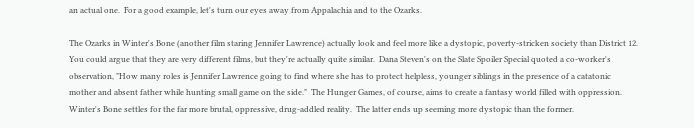an actual one.  For a good example, let's turn our eyes away from Appalachia and to the Ozarks.

The Ozarks in Winter's Bone (another film staring Jennifer Lawrence) actually look and feel more like a dystopic, poverty-stricken society than District 12.  You could argue that they are very different films, but they're actually quite similar.  Dana Steven's on the Slate Spoiler Special quoted a co-worker's observation, "How many roles is Jennifer Lawrence going to find where she has to protect helpless, younger siblings in the presence of a catatonic mother and absent father while hunting small game on the side."  The Hunger Games, of course, aims to create a fantasy world filled with oppression.  Winter's Bone settles for the far more brutal, oppressive, drug-addled reality.  The latter ends up seeming more dystopic than the former.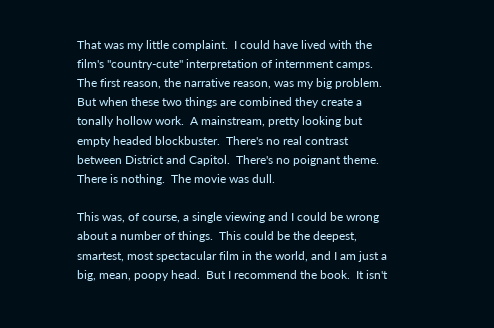That was my little complaint.  I could have lived with the film's "country-cute" interpretation of internment camps.  The first reason, the narrative reason, was my big problem.  But when these two things are combined they create a tonally hollow work.  A mainstream, pretty looking but empty headed blockbuster.  There's no real contrast between District and Capitol.  There's no poignant theme.  There is nothing.  The movie was dull.

This was, of course, a single viewing and I could be wrong about a number of things.  This could be the deepest, smartest, most spectacular film in the world, and I am just a big, mean, poopy head.  But I recommend the book.  It isn't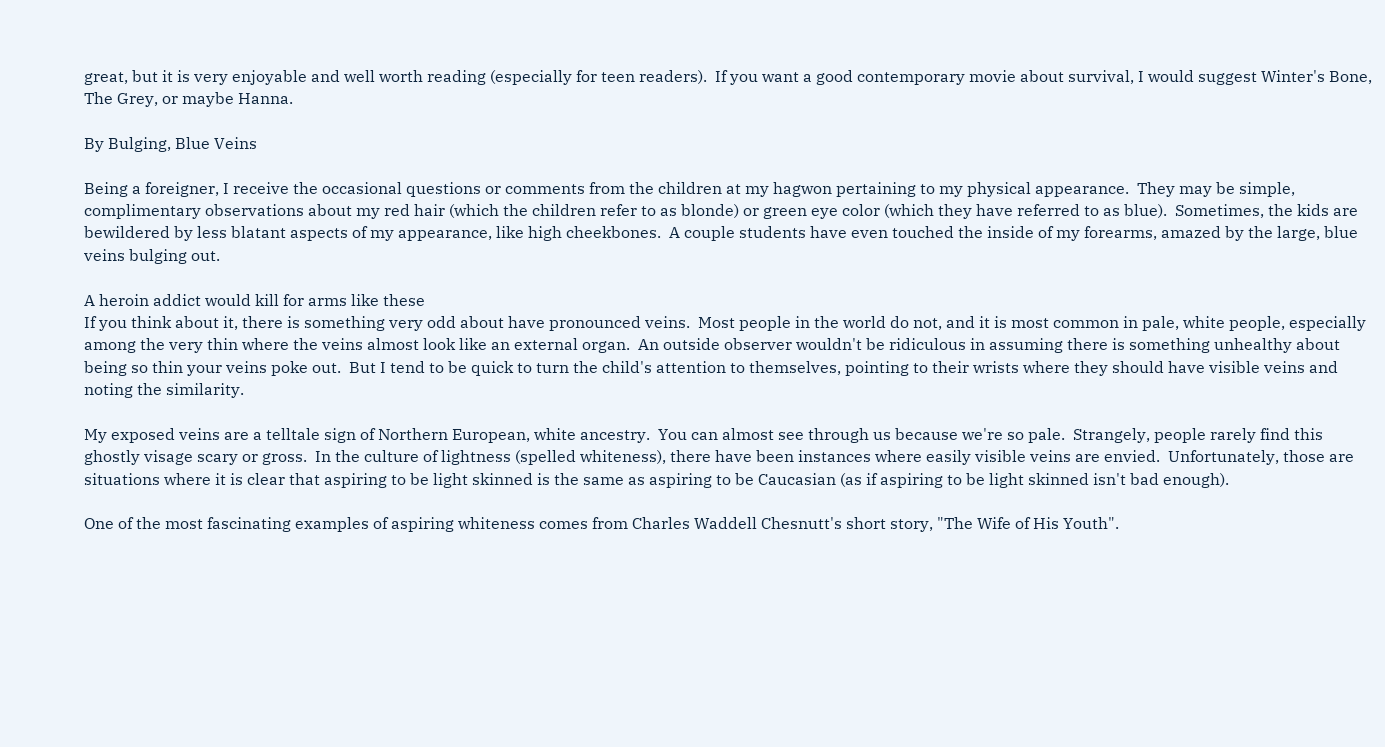great, but it is very enjoyable and well worth reading (especially for teen readers).  If you want a good contemporary movie about survival, I would suggest Winter's Bone, The Grey, or maybe Hanna.

By Bulging, Blue Veins

Being a foreigner, I receive the occasional questions or comments from the children at my hagwon pertaining to my physical appearance.  They may be simple, complimentary observations about my red hair (which the children refer to as blonde) or green eye color (which they have referred to as blue).  Sometimes, the kids are bewildered by less blatant aspects of my appearance, like high cheekbones.  A couple students have even touched the inside of my forearms, amazed by the large, blue veins bulging out.

A heroin addict would kill for arms like these
If you think about it, there is something very odd about have pronounced veins.  Most people in the world do not, and it is most common in pale, white people, especially among the very thin where the veins almost look like an external organ.  An outside observer wouldn't be ridiculous in assuming there is something unhealthy about being so thin your veins poke out.  But I tend to be quick to turn the child's attention to themselves, pointing to their wrists where they should have visible veins and noting the similarity.

My exposed veins are a telltale sign of Northern European, white ancestry.  You can almost see through us because we're so pale.  Strangely, people rarely find this ghostly visage scary or gross.  In the culture of lightness (spelled whiteness), there have been instances where easily visible veins are envied.  Unfortunately, those are situations where it is clear that aspiring to be light skinned is the same as aspiring to be Caucasian (as if aspiring to be light skinned isn't bad enough).

One of the most fascinating examples of aspiring whiteness comes from Charles Waddell Chesnutt's short story, "The Wife of His Youth".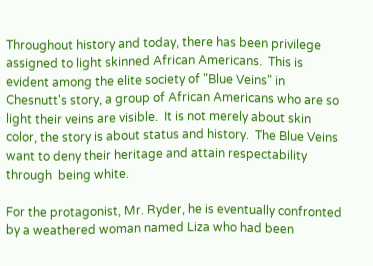Throughout history and today, there has been privilege assigned to light skinned African Americans.  This is evident among the elite society of "Blue Veins" in Chesnutt's story, a group of African Americans who are so light their veins are visible.  It is not merely about skin color, the story is about status and history.  The Blue Veins want to deny their heritage and attain respectability through  being white.

For the protagonist, Mr. Ryder, he is eventually confronted by a weathered woman named Liza who had been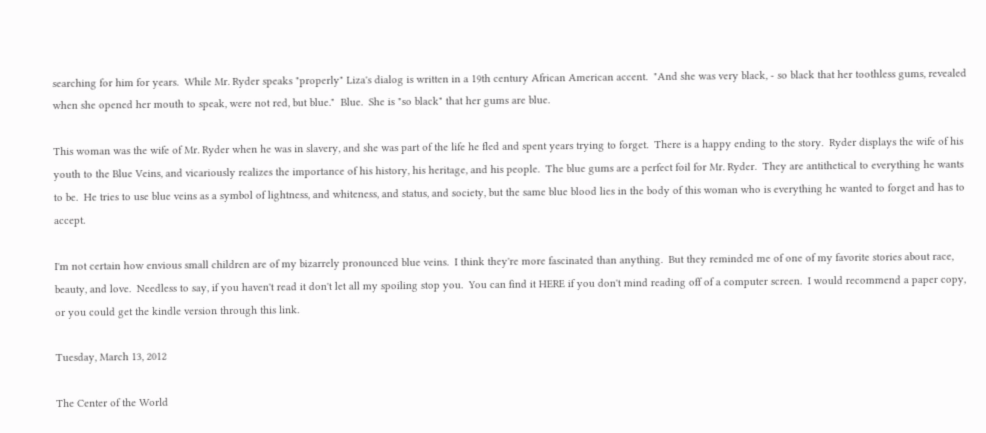searching for him for years.  While Mr. Ryder speaks "properly" Liza's dialog is written in a 19th century African American accent.  "And she was very black, - so black that her toothless gums, revealed when she opened her mouth to speak, were not red, but blue."  Blue.  She is "so black" that her gums are blue.

This woman was the wife of Mr. Ryder when he was in slavery, and she was part of the life he fled and spent years trying to forget.  There is a happy ending to the story.  Ryder displays the wife of his youth to the Blue Veins, and vicariously realizes the importance of his history, his heritage, and his people.  The blue gums are a perfect foil for Mr. Ryder.  They are antithetical to everything he wants to be.  He tries to use blue veins as a symbol of lightness, and whiteness, and status, and society, but the same blue blood lies in the body of this woman who is everything he wanted to forget and has to accept.

I'm not certain how envious small children are of my bizarrely pronounced blue veins.  I think they're more fascinated than anything.  But they reminded me of one of my favorite stories about race, beauty, and love.  Needless to say, if you haven't read it don't let all my spoiling stop you.  You can find it HERE if you don't mind reading off of a computer screen.  I would recommend a paper copy, or you could get the kindle version through this link.

Tuesday, March 13, 2012

The Center of the World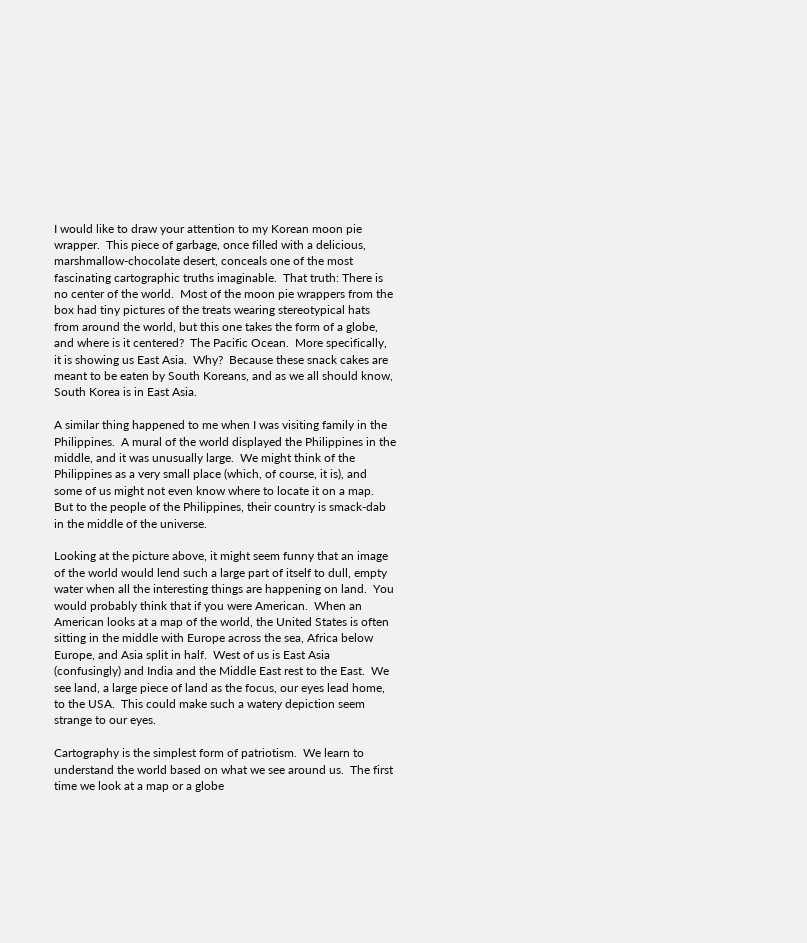I would like to draw your attention to my Korean moon pie wrapper.  This piece of garbage, once filled with a delicious, marshmallow-chocolate desert, conceals one of the most fascinating cartographic truths imaginable.  That truth: There is no center of the world.  Most of the moon pie wrappers from the box had tiny pictures of the treats wearing stereotypical hats from around the world, but this one takes the form of a globe, and where is it centered?  The Pacific Ocean.  More specifically, it is showing us East Asia.  Why?  Because these snack cakes are meant to be eaten by South Koreans, and as we all should know, South Korea is in East Asia.

A similar thing happened to me when I was visiting family in the Philippines.  A mural of the world displayed the Philippines in the middle, and it was unusually large.  We might think of the Philippines as a very small place (which, of course, it is), and some of us might not even know where to locate it on a map.  But to the people of the Philippines, their country is smack-dab in the middle of the universe.

Looking at the picture above, it might seem funny that an image of the world would lend such a large part of itself to dull, empty water when all the interesting things are happening on land.  You would probably think that if you were American.  When an American looks at a map of the world, the United States is often sitting in the middle with Europe across the sea, Africa below Europe, and Asia split in half.  West of us is East Asia (confusingly) and India and the Middle East rest to the East.  We see land, a large piece of land as the focus, our eyes lead home, to the USA.  This could make such a watery depiction seem strange to our eyes.

Cartography is the simplest form of patriotism.  We learn to understand the world based on what we see around us.  The first time we look at a map or a globe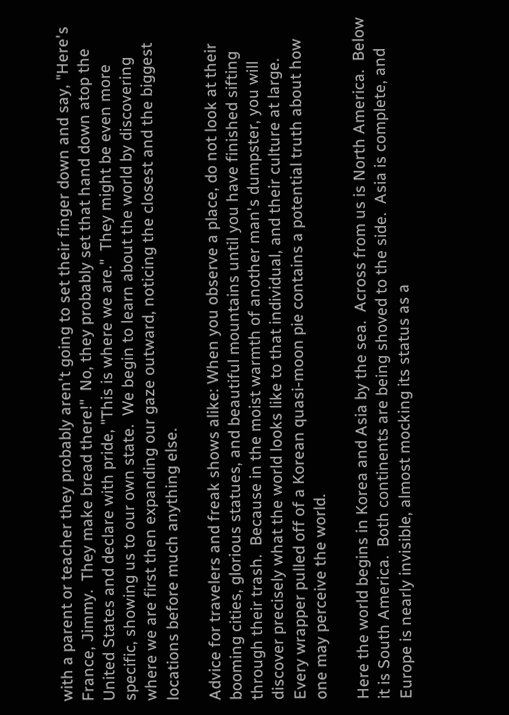with a parent or teacher they probably aren't going to set their finger down and say, "Here's France, Jimmy.  They make bread there!"  No, they probably set that hand down atop the United States and declare with pride, "This is where we are."  They might be even more specific, showing us to our own state.  We begin to learn about the world by discovering where we are first then expanding our gaze outward, noticing the closest and the biggest locations before much anything else.

Advice for travelers and freak shows alike: When you observe a place, do not look at their booming cities, glorious statues, and beautiful mountains until you have finished sifting through their trash.  Because in the moist warmth of another man's dumpster, you will discover precisely what the world looks like to that individual, and their culture at large.  Every wrapper pulled off of a Korean quasi-moon pie contains a potential truth about how one may perceive the world.

Here the world begins in Korea and Asia by the sea.  Across from us is North America.  Below it is South America.  Both continents are being shoved to the side.  Asia is complete, and Europe is nearly invisible, almost mocking its status as a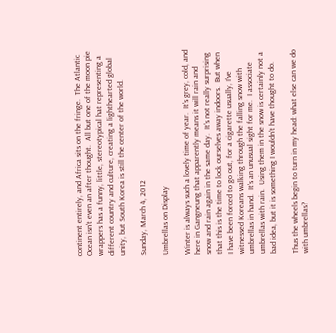continent entirely, and Africa sits on the fringe.  The Atlantic Ocean isn't even an after thought.  All but one of the moon pie wrappers has a funny, little, stereotypical hat representing a different country and culture, creating a lighthearted global unity, but South Korea is still the center of the world.

Sunday, March 4, 2012

Umbrellas on Display

Winter is always such a lovely time of year.  It's grey, cold, and here in Gangneung that apparently means it will rain and snow and rain again in the same day.  It's not really surprising that this is the time to lock ourselves away indoors.  But when I have been forced to go out, for a cigarette usually, I've witnessed Koreans walking through the falling snow with umbrellas in hand.  It's an unusual sight for me.  I associate umbrellas with rain.  Using them in the snow is certainly not a bad idea, but it is something I wouldn't have thought to do.

Thus the wheels begin to turn in my head: what else can we do with umbrellas?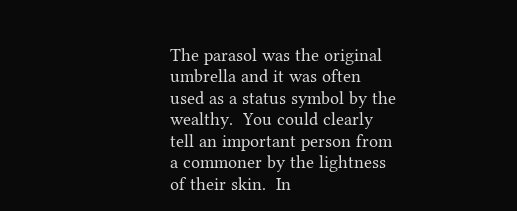The parasol was the original umbrella and it was often used as a status symbol by the wealthy.  You could clearly tell an important person from a commoner by the lightness of their skin.  In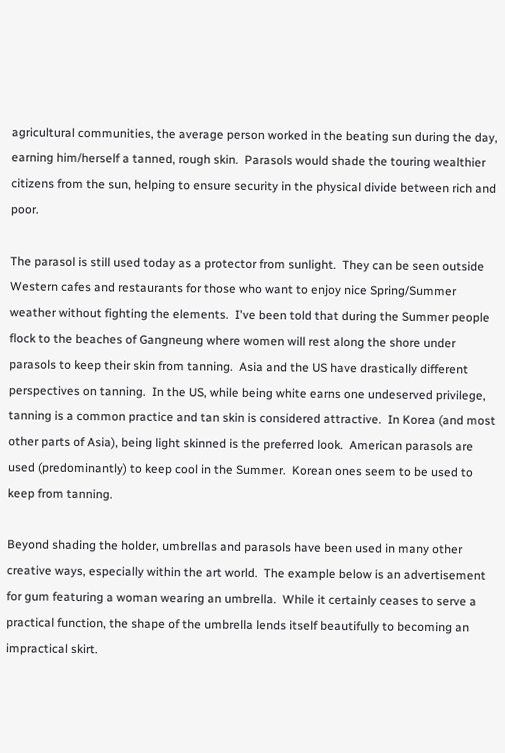agricultural communities, the average person worked in the beating sun during the day, earning him/herself a tanned, rough skin.  Parasols would shade the touring wealthier citizens from the sun, helping to ensure security in the physical divide between rich and poor.

The parasol is still used today as a protector from sunlight.  They can be seen outside Western cafes and restaurants for those who want to enjoy nice Spring/Summer weather without fighting the elements.  I've been told that during the Summer people flock to the beaches of Gangneung where women will rest along the shore under parasols to keep their skin from tanning.  Asia and the US have drastically different perspectives on tanning.  In the US, while being white earns one undeserved privilege, tanning is a common practice and tan skin is considered attractive.  In Korea (and most other parts of Asia), being light skinned is the preferred look.  American parasols are used (predominantly) to keep cool in the Summer.  Korean ones seem to be used to keep from tanning.

Beyond shading the holder, umbrellas and parasols have been used in many other creative ways, especially within the art world.  The example below is an advertisement for gum featuring a woman wearing an umbrella.  While it certainly ceases to serve a practical function, the shape of the umbrella lends itself beautifully to becoming an impractical skirt.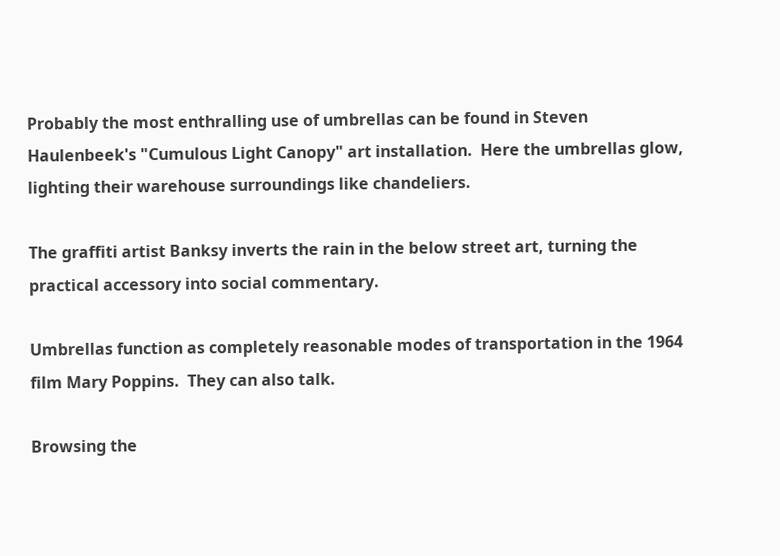Probably the most enthralling use of umbrellas can be found in Steven Haulenbeek's "Cumulous Light Canopy" art installation.  Here the umbrellas glow, lighting their warehouse surroundings like chandeliers.

The graffiti artist Banksy inverts the rain in the below street art, turning the practical accessory into social commentary.

Umbrellas function as completely reasonable modes of transportation in the 1964 film Mary Poppins.  They can also talk.

Browsing the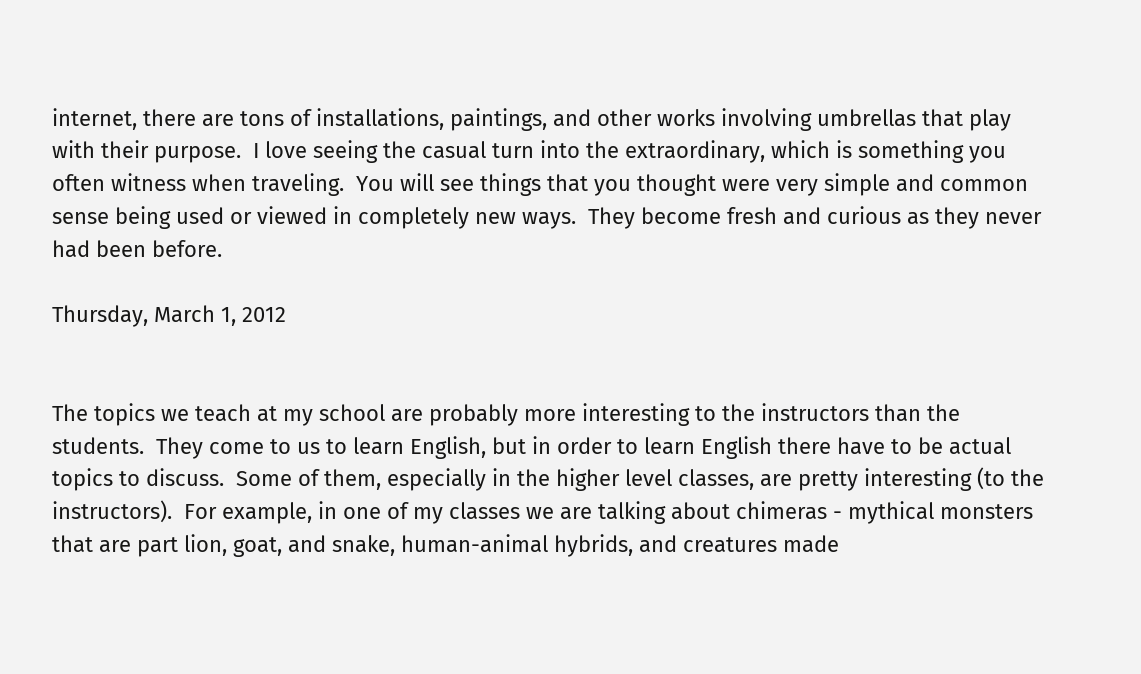internet, there are tons of installations, paintings, and other works involving umbrellas that play with their purpose.  I love seeing the casual turn into the extraordinary, which is something you often witness when traveling.  You will see things that you thought were very simple and common sense being used or viewed in completely new ways.  They become fresh and curious as they never had been before.

Thursday, March 1, 2012


The topics we teach at my school are probably more interesting to the instructors than the students.  They come to us to learn English, but in order to learn English there have to be actual topics to discuss.  Some of them, especially in the higher level classes, are pretty interesting (to the instructors).  For example, in one of my classes we are talking about chimeras - mythical monsters that are part lion, goat, and snake, human-animal hybrids, and creatures made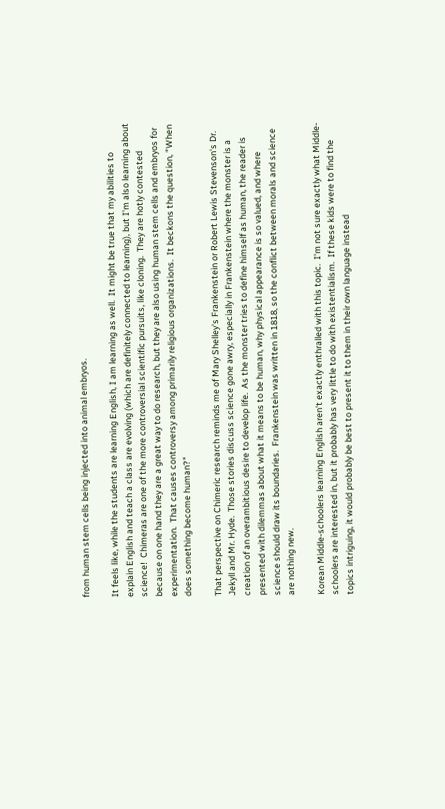from human stem cells being injected into animal embryos.

It feels like, while the students are learning English, I am learning as well.  It might be true that my abilities to explain English and teach a class are evolving (which are definitely connected to learning), but I'm also learning about science!  Chimeras are one of the more controversial scientific pursuits, like cloning.  They are hotly contested because on one hand they are a great way to do research, but they are also using human stem cells and embryos for experimentation.  That causes controversy among primarily religious organizations.  It beckons the question, "When does something become human?"

That perspective on Chimeric research reminds me of Mary Shelley's Frankenstein or Robert Lewis Stevenson's Dr. Jekyll and Mr. Hyde.  Those stories discuss science gone awry, especially in Frankenstein where the monster is a creation of an overambitious desire to develop life.  As the monster tries to define himself as human, the reader is presented with dilemmas about what it means to be human, why physical appearance is so valued, and where science should draw its boundaries.  Frankenstein was written in 1818, so the conflict between morals and science are nothing new.

Korean Middle-schoolers learning English aren't exactly enthralled with this topic.  I'm not sure exactly what Middle-schoolers are interested in, but it probably has very little to do with existentialism.  If these kids were to find the topics intriguing, it would probably be best to present it to them in their own language instead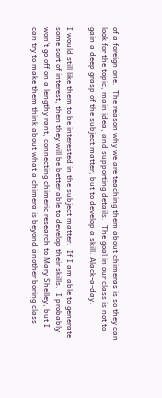of a foreign one.  The reason why we are teaching them about chimeras is so they can look for the topic, main idea, and supporting details.  The goal in our class is not to gain a deep grasp of the subject matter, but to develop a skill. Alack-a-day.

I would still like them to be interested in the subject matter.  If I am able to generate some sort of interest, then they will be better able to develop their skills.  I probably won't go off on a lengthy rant, connecting chimeric research to Mary Shelley, but I can try to make them think about what a chimera is beyond another boring class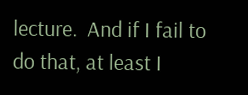lecture.  And if I fail to do that, at least I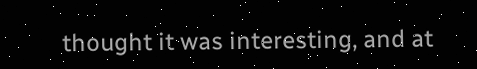thought it was interesting, and at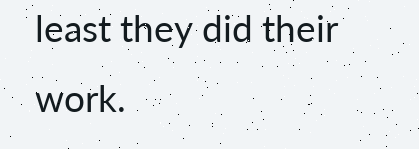least they did their work.